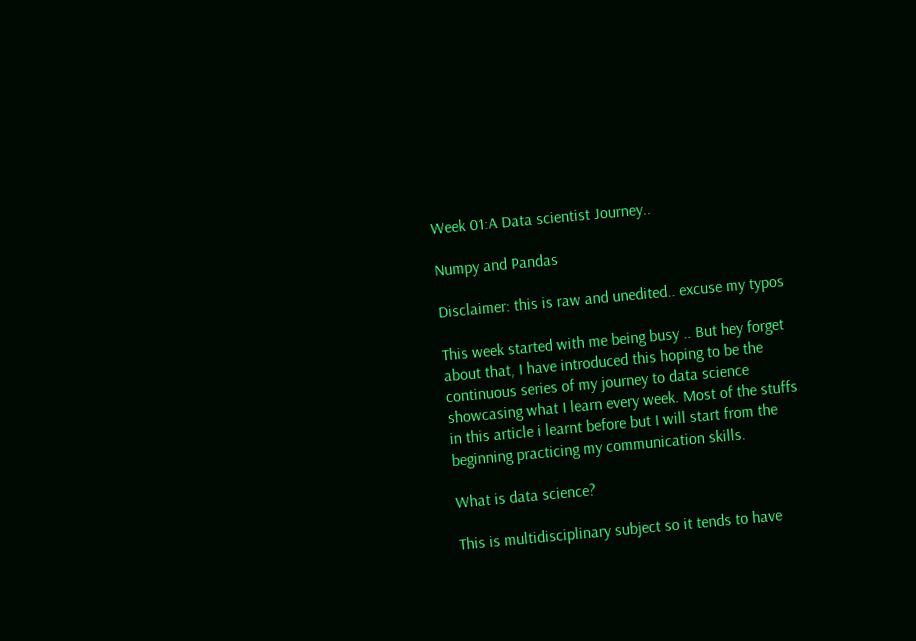Week 01:A Data scientist Journey..

Numpy and Pandas

Disclaimer: this is raw and unedited.. excuse my typos

This week started with me being busy .. But hey forget about that, I have introduced this hoping to be the continuous series of my journey to data science showcasing what I learn every week. Most of the stuffs in this article i learnt before but I will start from the beginning practicing my communication skills.

What is data science?

This is multidisciplinary subject so it tends to have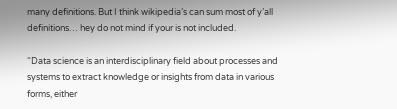many definitions. But I think wikipedia’s can sum most of y’all definitions… hey do not mind if your is not included.

“Data science is an interdisciplinary field about processes and systems to extract knowledge or insights from data in various forms, either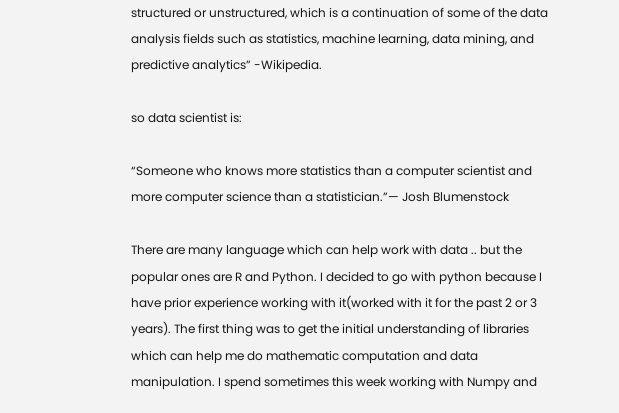structured or unstructured, which is a continuation of some of the data analysis fields such as statistics, machine learning, data mining, and predictive analytics” -Wikipedia.

so data scientist is:

“Someone who knows more statistics than a computer scientist and more computer science than a statistician.”— Josh Blumenstock

There are many language which can help work with data .. but the popular ones are R and Python. I decided to go with python because I have prior experience working with it(worked with it for the past 2 or 3 years). The first thing was to get the initial understanding of libraries which can help me do mathematic computation and data manipulation. I spend sometimes this week working with Numpy and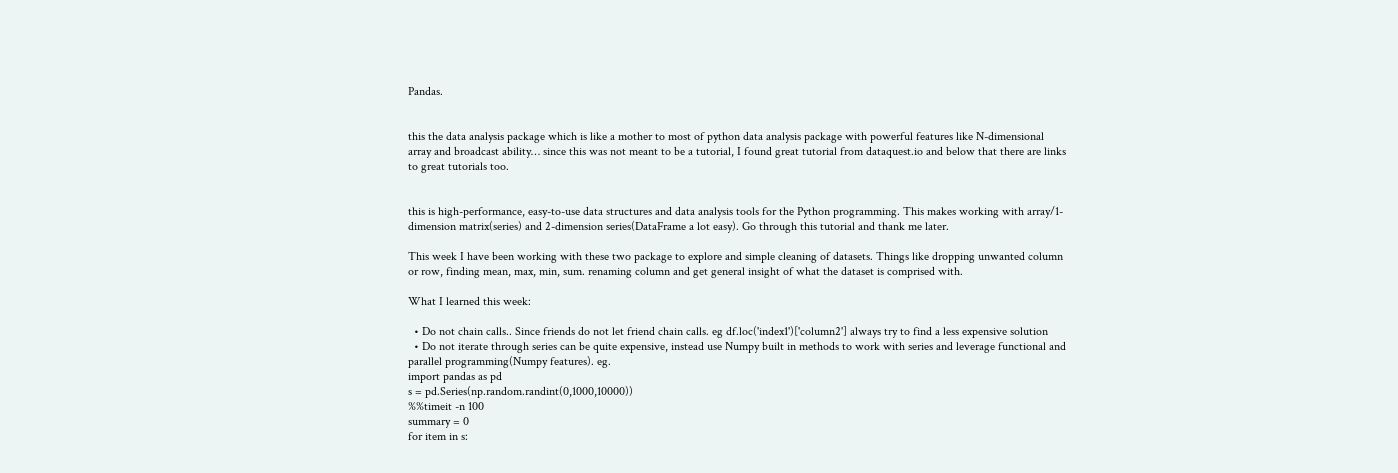Pandas.


this the data analysis package which is like a mother to most of python data analysis package with powerful features like N-dimensional array and broadcast ability… since this was not meant to be a tutorial, I found great tutorial from dataquest.io and below that there are links to great tutorials too.


this is high-performance, easy-to-use data structures and data analysis tools for the Python programming. This makes working with array/1-dimension matrix(series) and 2-dimension series(DataFrame a lot easy). Go through this tutorial and thank me later.

This week I have been working with these two package to explore and simple cleaning of datasets. Things like dropping unwanted column or row, finding mean, max, min, sum. renaming column and get general insight of what the dataset is comprised with.

What I learned this week:

  • Do not chain calls.. Since friends do not let friend chain calls. eg df.loc('index1')['column2'] always try to find a less expensive solution
  • Do not iterate through series can be quite expensive, instead use Numpy built in methods to work with series and leverage functional and parallel programming(Numpy features). eg.
import pandas as pd
s = pd.Series(np.random.randint(0,1000,10000))
%%timeit -n 100
summary = 0
for item in s: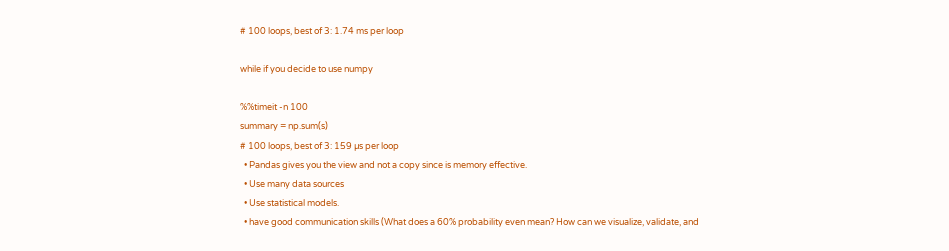# 100 loops, best of 3: 1.74 ms per loop

while if you decide to use numpy

%%timeit -n 100
summary = np.sum(s)
# 100 loops, best of 3: 159 µs per loop
  • Pandas gives you the view and not a copy since is memory effective.
  • Use many data sources
  • Use statistical models.
  • have good communication skills (What does a 60% probability even mean? How can we visualize, validate, and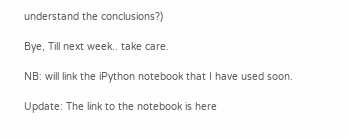understand the conclusions?)

Bye, Till next week.. take care.

NB: will link the iPython notebook that I have used soon.

Update: The link to the notebook is here